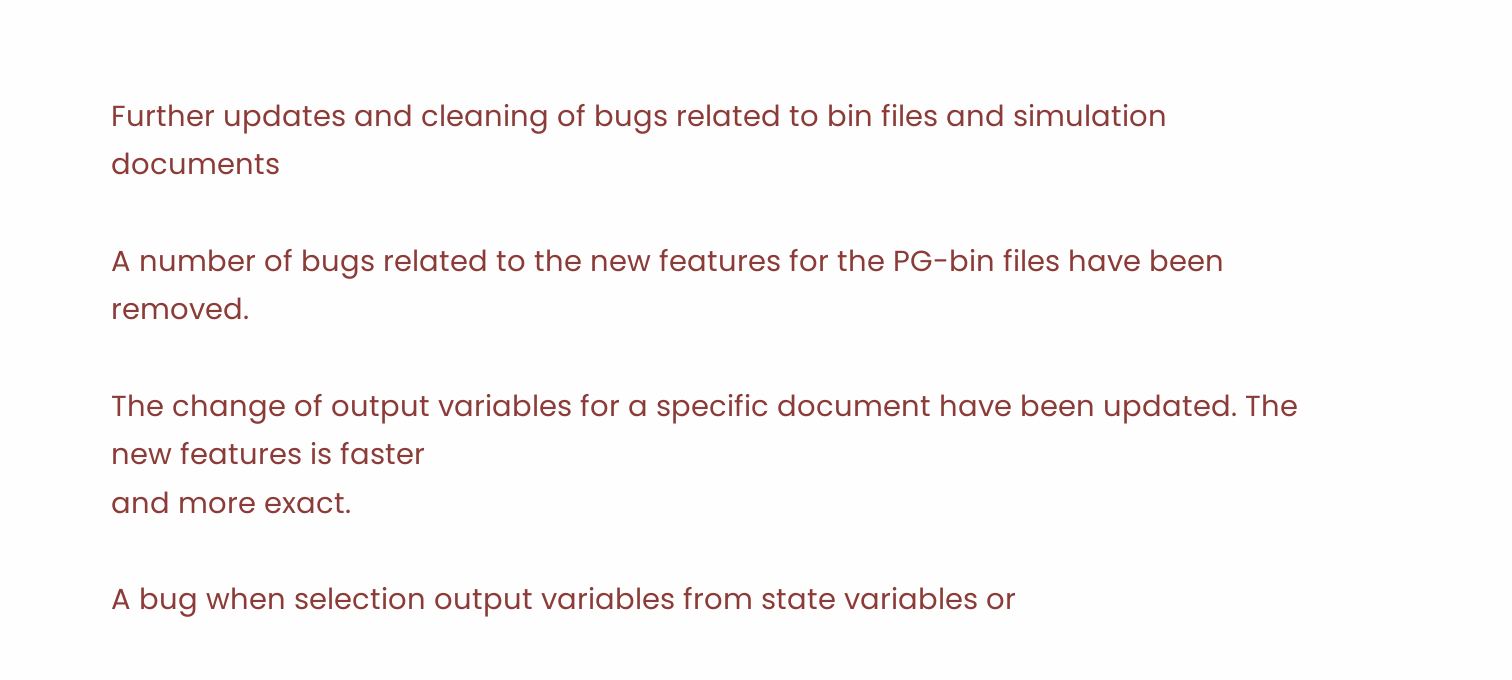Further updates and cleaning of bugs related to bin files and simulation documents

A number of bugs related to the new features for the PG-bin files have been removed.

The change of output variables for a specific document have been updated. The new features is faster
and more exact.

A bug when selection output variables from state variables or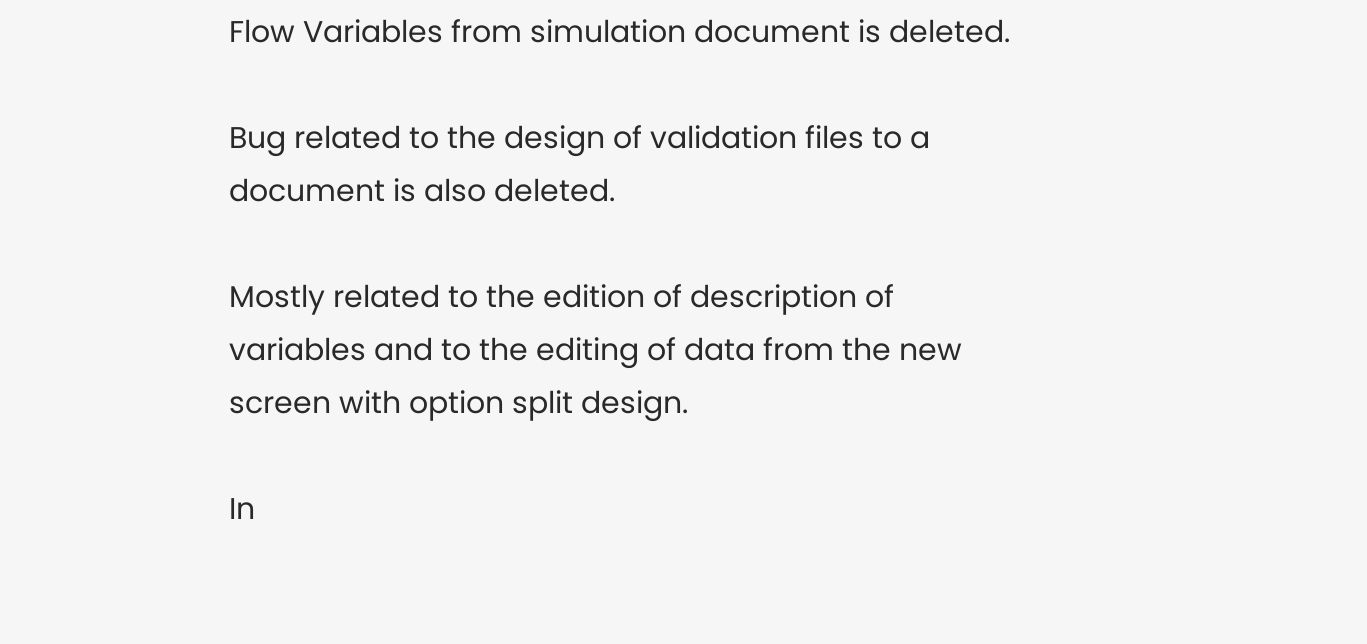Flow Variables from simulation document is deleted.

Bug related to the design of validation files to a document is also deleted.

Mostly related to the edition of description of variables and to the editing of data from the new screen with option split design.

In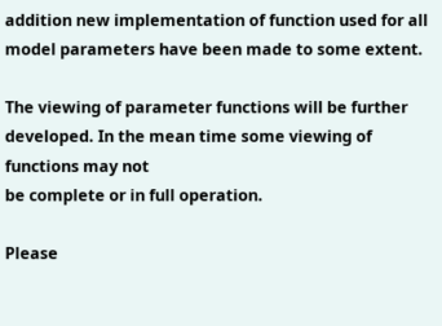addition new implementation of function used for all model parameters have been made to some extent.

The viewing of parameter functions will be further developed. In the mean time some viewing of functions may not
be complete or in full operation.

Please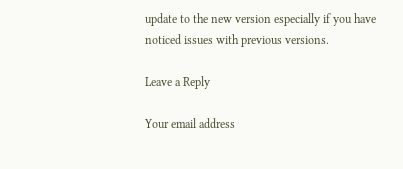update to the new version especially if you have noticed issues with previous versions.

Leave a Reply

Your email address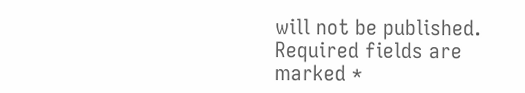will not be published. Required fields are marked *